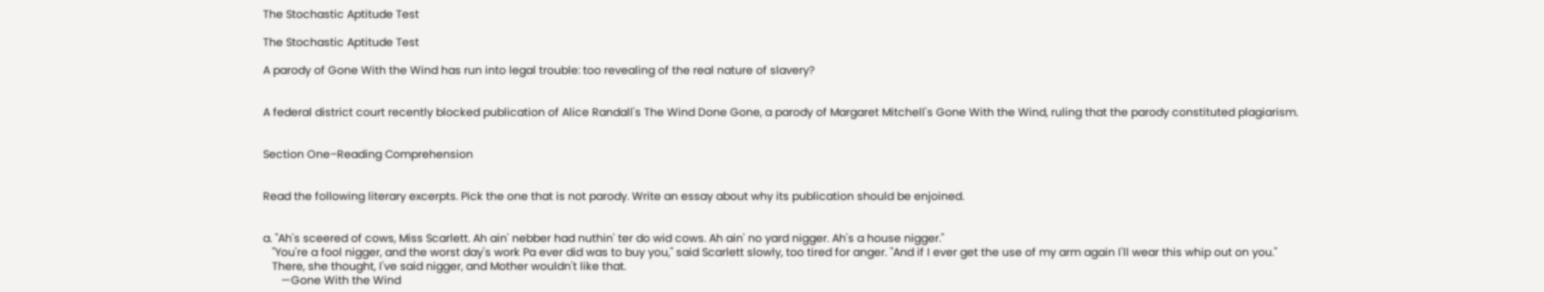The Stochastic Aptitude Test

The Stochastic Aptitude Test

A parody of Gone With the Wind has run into legal trouble: too revealing of the real nature of slavery?


A federal district court recently blocked publication of Alice Randall's The Wind Done Gone, a parody of Margaret Mitchell's Gone With the Wind, ruling that the parody constituted plagiarism.


Section One–Reading Comprehension


Read the following literary excerpts. Pick the one that is not parody. Write an essay about why its publication should be enjoined.


a. "Ah's sceered of cows, Miss Scarlett. Ah ain' nebber had nuthin' ter do wid cows. Ah ain' no yard nigger. Ah's a house nigger."
   "You're a fool nigger, and the worst day's work Pa ever did was to buy you," said Scarlett slowly, too tired for anger. "And if I ever get the use of my arm again I'll wear this whip out on you."
   There, she thought, I've said nigger, and Mother wouldn't like that.
      —Gone With the Wind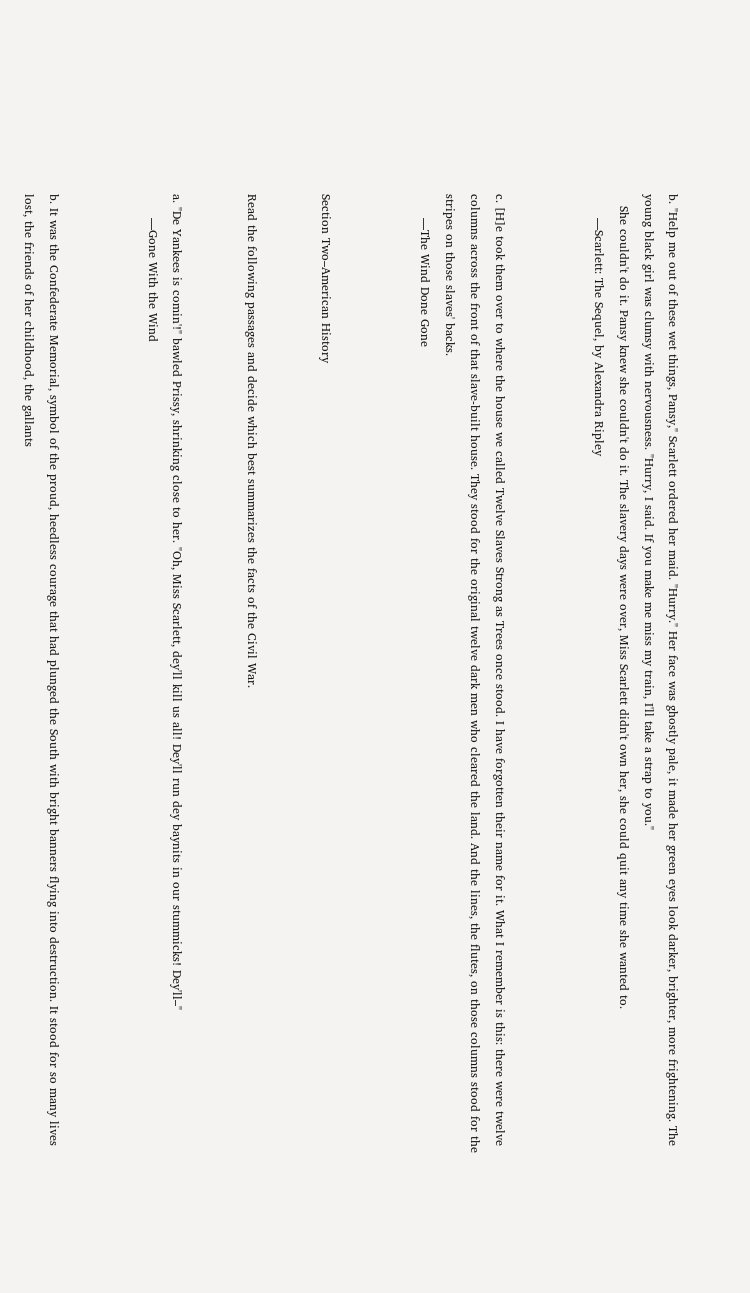b. "Help me out of these wet things, Pansy," Scarlett ordered her maid. "Hurry." Her face was ghostly pale, it made her green eyes look darker, brighter, more frightening. The young black girl was clumsy with nervousness. "Hurry, I said. If you make me miss my train, I'll take a strap to you."
   She couldn't do it. Pansy knew she couldn't do it. The slavery days were over, Miss Scarlett didn't own her, she could quit any time she wanted to.
      —Scarlett: The Sequel, by Alexandra Ripley



c. [H]e took them over to where the house we called Twelve Slaves Strong as Trees once stood. I have forgotten their name for it. What I remember is this: there were twelve columns across the front of that slave-built house. They stood for the original twelve dark men who cleared the land. And the lines, the flutes, on those columns stood for the stripes on those slaves' backs.
      —The Wind Done Gone



Section Two–American History


Read the following passages and decide which best summarizes the facts of the Civil War.


a. "De Yankees is comin'!" bawled Prissy, shrinking close to her. "Oh, Miss Scarlett, dey'll kill us all! Dey'll run dey baynits in our stummicks! Dey'll–"
      —Gone With the Wind



b. It was the Confederate Memorial, symbol of the proud, heedless courage that had plunged the South with bright banners flying into destruction. It stood for so many lives lost, the friends of her childhood, the gallants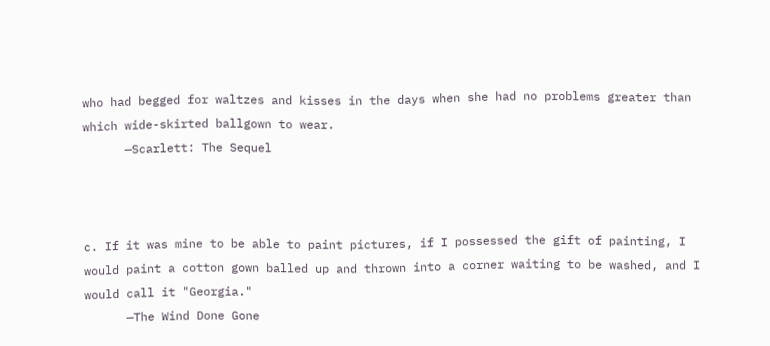who had begged for waltzes and kisses in the days when she had no problems greater than which wide-skirted ballgown to wear.
      —Scarlett: The Sequel



c. If it was mine to be able to paint pictures, if I possessed the gift of painting, I would paint a cotton gown balled up and thrown into a corner waiting to be washed, and I would call it "Georgia."
      —The Wind Done Gone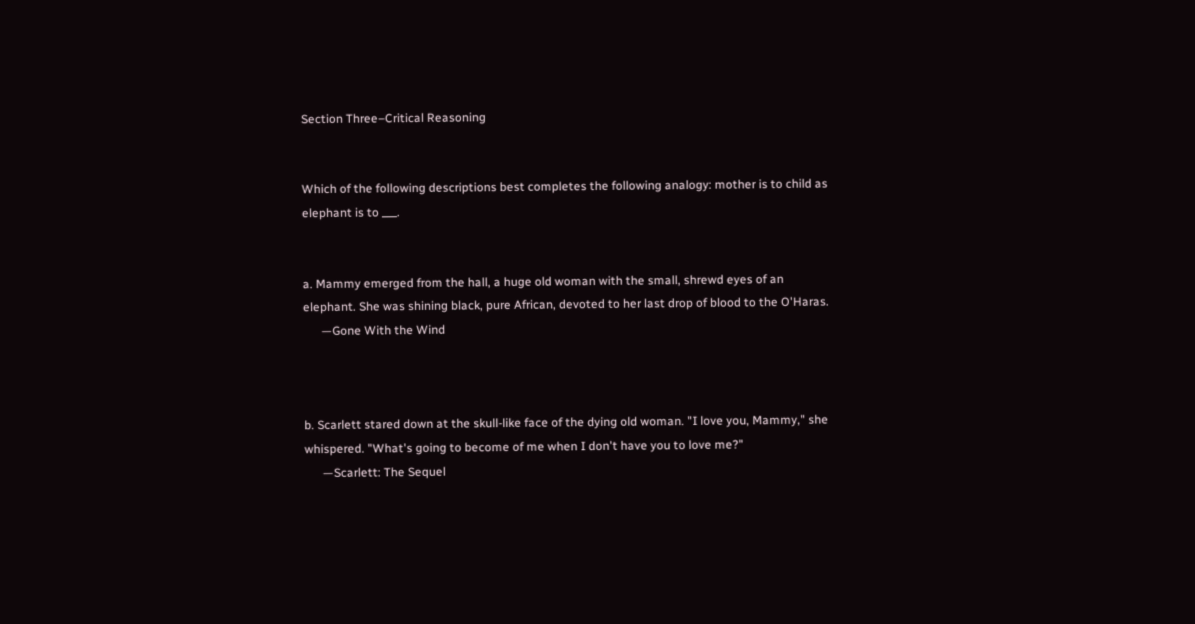Section Three–Critical Reasoning


Which of the following descriptions best completes the following analogy: mother is to child as elephant is to ___.


a. Mammy emerged from the hall, a huge old woman with the small, shrewd eyes of an elephant. She was shining black, pure African, devoted to her last drop of blood to the O'Haras.
      —Gone With the Wind



b. Scarlett stared down at the skull-like face of the dying old woman. "I love you, Mammy," she whispered. "What's going to become of me when I don't have you to love me?"
      —Scarlett: The Sequel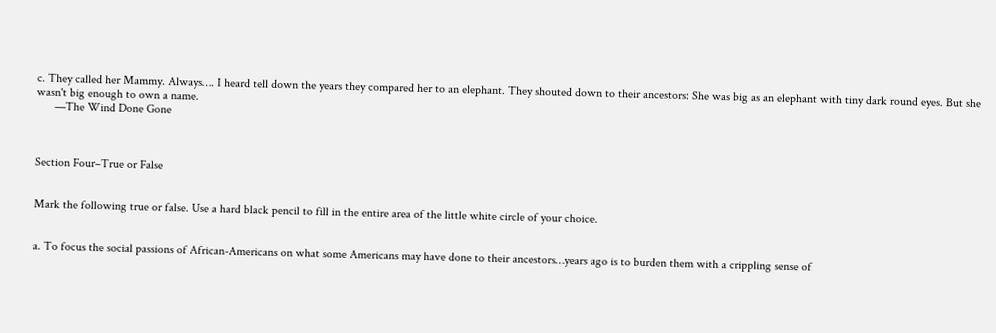c. They called her Mammy. Always…. I heard tell down the years they compared her to an elephant. They shouted down to their ancestors: She was big as an elephant with tiny dark round eyes. But she wasn't big enough to own a name.
      —The Wind Done Gone



Section Four–True or False


Mark the following true or false. Use a hard black pencil to fill in the entire area of the little white circle of your choice.


a. To focus the social passions of African-Americans on what some Americans may have done to their ancestors…years ago is to burden them with a crippling sense of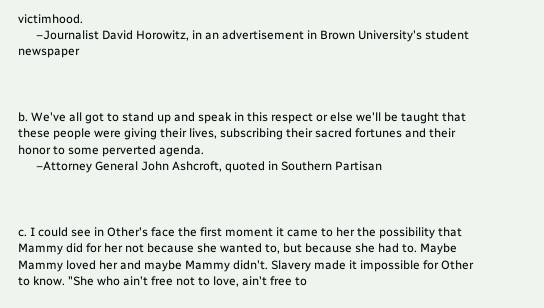victimhood.
      –Journalist David Horowitz, in an advertisement in Brown University's student newspaper



b. We've all got to stand up and speak in this respect or else we'll be taught that these people were giving their lives, subscribing their sacred fortunes and their honor to some perverted agenda.
      –Attorney General John Ashcroft, quoted in Southern Partisan



c. I could see in Other's face the first moment it came to her the possibility that Mammy did for her not because she wanted to, but because she had to. Maybe Mammy loved her and maybe Mammy didn't. Slavery made it impossible for Other to know. "She who ain't free not to love, ain't free to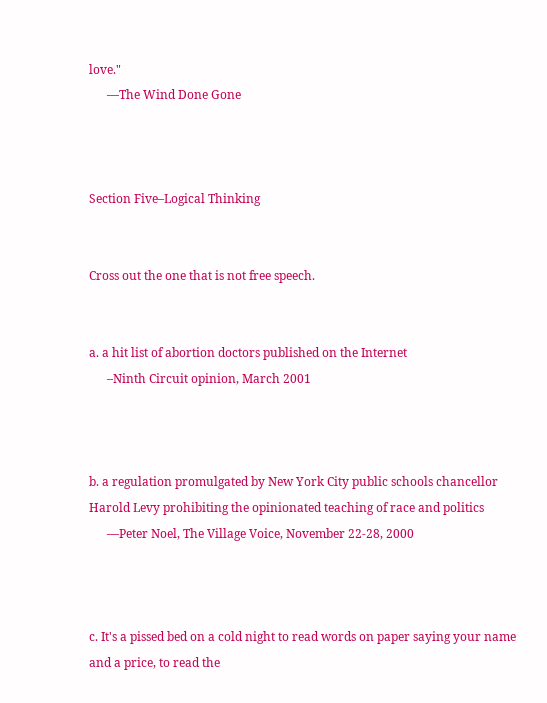love."
      —The Wind Done Gone



Section Five–Logical Thinking


Cross out the one that is not free speech.


a. a hit list of abortion doctors published on the Internet
      –Ninth Circuit opinion, March 2001



b. a regulation promulgated by New York City public schools chancellor Harold Levy prohibiting the opinionated teaching of race and politics
      —Peter Noel, The Village Voice, November 22-28, 2000



c. It's a pissed bed on a cold night to read words on paper saying your name and a price, to read the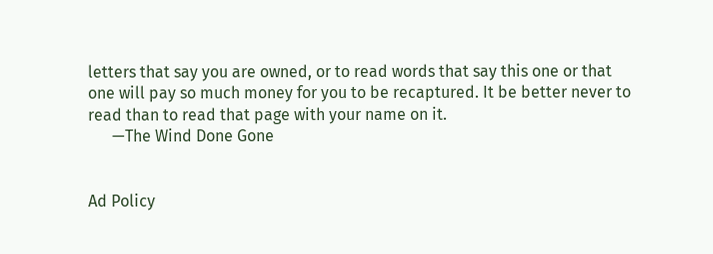letters that say you are owned, or to read words that say this one or that one will pay so much money for you to be recaptured. It be better never to read than to read that page with your name on it.
      —The Wind Done Gone


Ad Policy